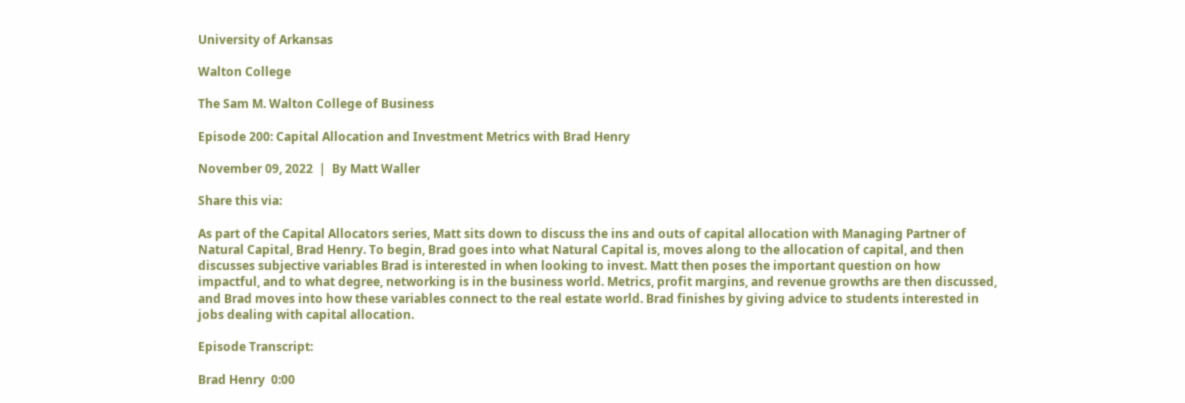University of Arkansas

Walton College

The Sam M. Walton College of Business

Episode 200: Capital Allocation and Investment Metrics with Brad Henry

November 09, 2022  |  By Matt Waller

Share this via:

As part of the Capital Allocators series, Matt sits down to discuss the ins and outs of capital allocation with Managing Partner of Natural Capital, Brad Henry. To begin, Brad goes into what Natural Capital is, moves along to the allocation of capital, and then discusses subjective variables Brad is interested in when looking to invest. Matt then poses the important question on how impactful, and to what degree, networking is in the business world. Metrics, profit margins, and revenue growths are then discussed, and Brad moves into how these variables connect to the real estate world. Brad finishes by giving advice to students interested in jobs dealing with capital allocation.

Episode Transcript:

Brad Henry  0:00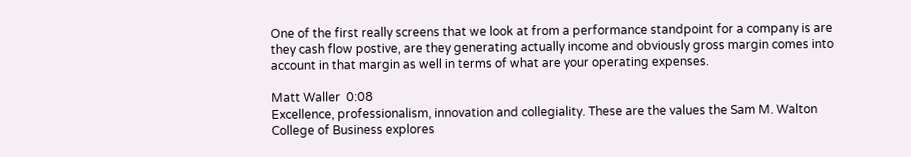One of the first really screens that we look at from a performance standpoint for a company is are they cash flow postive, are they generating actually income and obviously gross margin comes into account in that margin as well in terms of what are your operating expenses.

Matt Waller  0:08
Excellence, professionalism, innovation and collegiality. These are the values the Sam M. Walton College of Business explores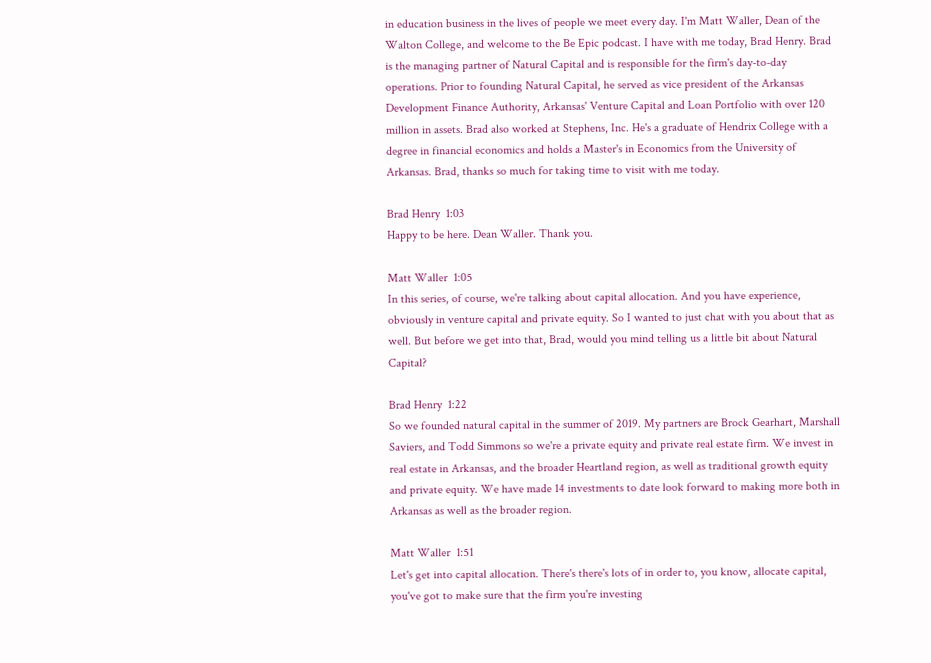in education business in the lives of people we meet every day. I'm Matt Waller, Dean of the Walton College, and welcome to the Be Epic podcast. I have with me today, Brad Henry. Brad is the managing partner of Natural Capital and is responsible for the firm's day-to-day operations. Prior to founding Natural Capital, he served as vice president of the Arkansas Development Finance Authority, Arkansas' Venture Capital and Loan Portfolio with over 120 million in assets. Brad also worked at Stephens, Inc. He's a graduate of Hendrix College with a degree in financial economics and holds a Master's in Economics from the University of Arkansas. Brad, thanks so much for taking time to visit with me today.

Brad Henry  1:03
Happy to be here. Dean Waller. Thank you.

Matt Waller  1:05
In this series, of course, we're talking about capital allocation. And you have experience, obviously in venture capital and private equity. So I wanted to just chat with you about that as well. But before we get into that, Brad, would you mind telling us a little bit about Natural Capital?

Brad Henry  1:22
So we founded natural capital in the summer of 2019. My partners are Brock Gearhart, Marshall Saviers, and Todd Simmons so we're a private equity and private real estate firm. We invest in real estate in Arkansas, and the broader Heartland region, as well as traditional growth equity and private equity. We have made 14 investments to date look forward to making more both in Arkansas as well as the broader region.

Matt Waller  1:51
Let's get into capital allocation. There's there's lots of in order to, you know, allocate capital, you've got to make sure that the firm you're investing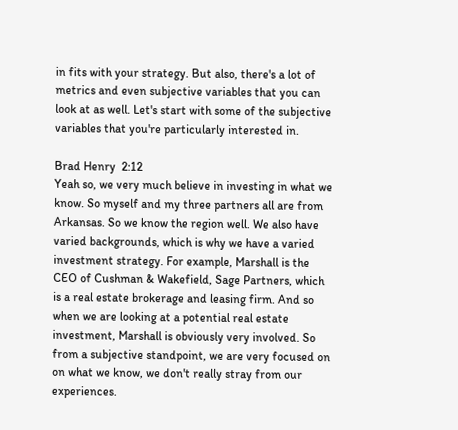in fits with your strategy. But also, there's a lot of metrics and even subjective variables that you can look at as well. Let's start with some of the subjective variables that you're particularly interested in.

Brad Henry  2:12
Yeah so, we very much believe in investing in what we know. So myself and my three partners all are from Arkansas. So we know the region well. We also have varied backgrounds, which is why we have a varied investment strategy. For example, Marshall is the CEO of Cushman & Wakefield, Sage Partners, which is a real estate brokerage and leasing firm. And so when we are looking at a potential real estate investment, Marshall is obviously very involved. So from a subjective standpoint, we are very focused on on what we know, we don't really stray from our experiences.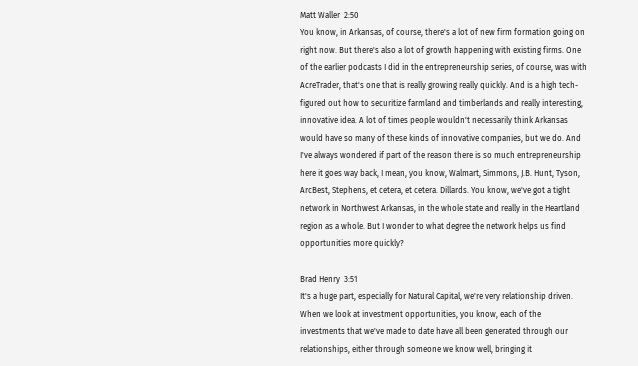Matt Waller  2:50
You know, in Arkansas, of course, there's a lot of new firm formation going on right now. But there's also a lot of growth happening with existing firms. One of the earlier podcasts I did in the entrepreneurship series, of course, was with AcreTrader, that's one that is really growing really quickly. And is a high tech- figured out how to securitize farmland and timberlands and really interesting, innovative idea. A lot of times people wouldn't necessarily think Arkansas would have so many of these kinds of innovative companies, but we do. And I've always wondered if part of the reason there is so much entrepreneurship here it goes way back, I mean, you know, Walmart, Simmons, J.B. Hunt, Tyson, ArcBest, Stephens, et cetera, et cetera. Dillards. You know, we've got a tight network in Northwest Arkansas, in the whole state and really in the Heartland region as a whole. But I wonder to what degree the network helps us find opportunities more quickly?

Brad Henry  3:51
It's a huge part, especially for Natural Capital, we're very relationship driven. When we look at investment opportunities, you know, each of the investments that we've made to date have all been generated through our relationships, either through someone we know well, bringing it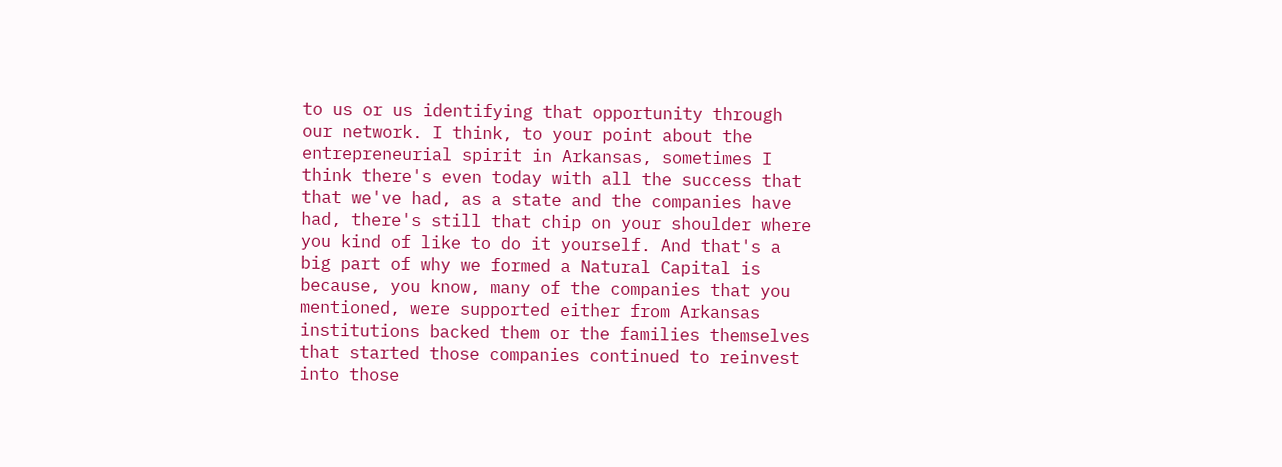to us or us identifying that opportunity through our network. I think, to your point about the entrepreneurial spirit in Arkansas, sometimes I think there's even today with all the success that that we've had, as a state and the companies have had, there's still that chip on your shoulder where you kind of like to do it yourself. And that's a big part of why we formed a Natural Capital is because, you know, many of the companies that you mentioned, were supported either from Arkansas institutions backed them or the families themselves that started those companies continued to reinvest into those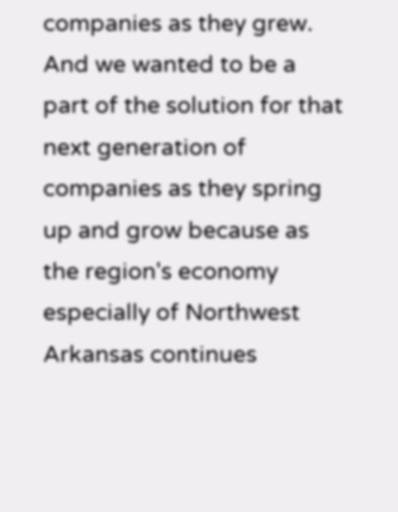companies as they grew. And we wanted to be a part of the solution for that next generation of companies as they spring up and grow because as the region's economy especially of Northwest Arkansas continues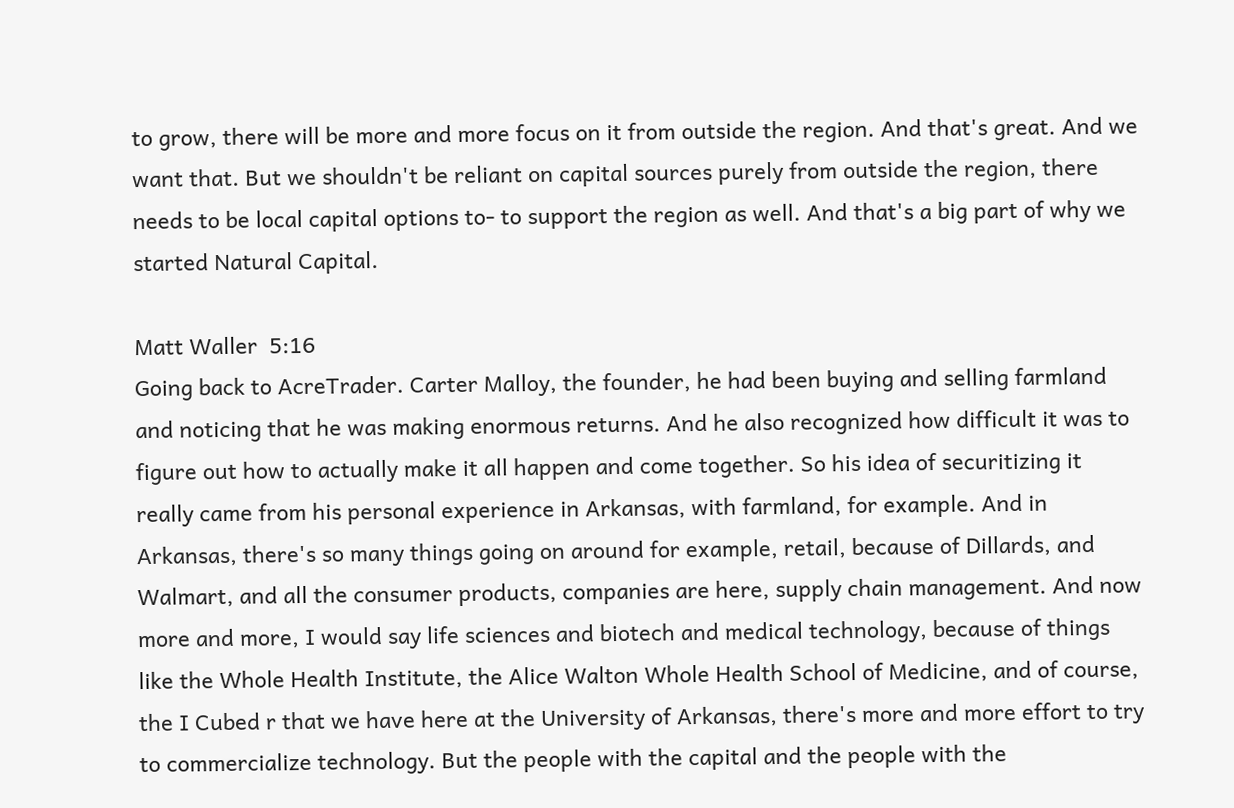to grow, there will be more and more focus on it from outside the region. And that's great. And we want that. But we shouldn't be reliant on capital sources purely from outside the region, there needs to be local capital options to- to support the region as well. And that's a big part of why we started Natural Capital.

Matt Waller  5:16
Going back to AcreTrader. Carter Malloy, the founder, he had been buying and selling farmland and noticing that he was making enormous returns. And he also recognized how difficult it was to figure out how to actually make it all happen and come together. So his idea of securitizing it really came from his personal experience in Arkansas, with farmland, for example. And in Arkansas, there's so many things going on around for example, retail, because of Dillards, and Walmart, and all the consumer products, companies are here, supply chain management. And now more and more, I would say life sciences and biotech and medical technology, because of things like the Whole Health Institute, the Alice Walton Whole Health School of Medicine, and of course, the I Cubed r that we have here at the University of Arkansas, there's more and more effort to try to commercialize technology. But the people with the capital and the people with the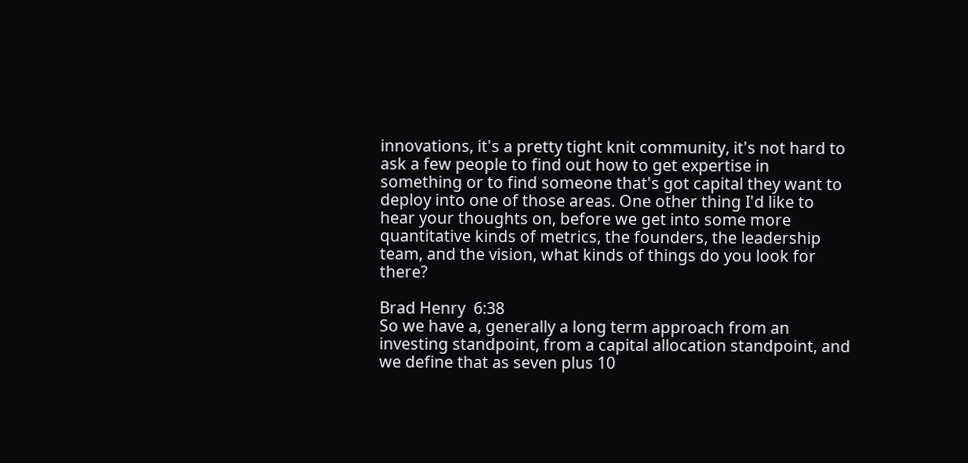innovations, it's a pretty tight knit community, it's not hard to ask a few people to find out how to get expertise in something or to find someone that's got capital they want to deploy into one of those areas. One other thing I'd like to hear your thoughts on, before we get into some more quantitative kinds of metrics, the founders, the leadership team, and the vision, what kinds of things do you look for there?

Brad Henry  6:38
So we have a, generally a long term approach from an investing standpoint, from a capital allocation standpoint, and we define that as seven plus 10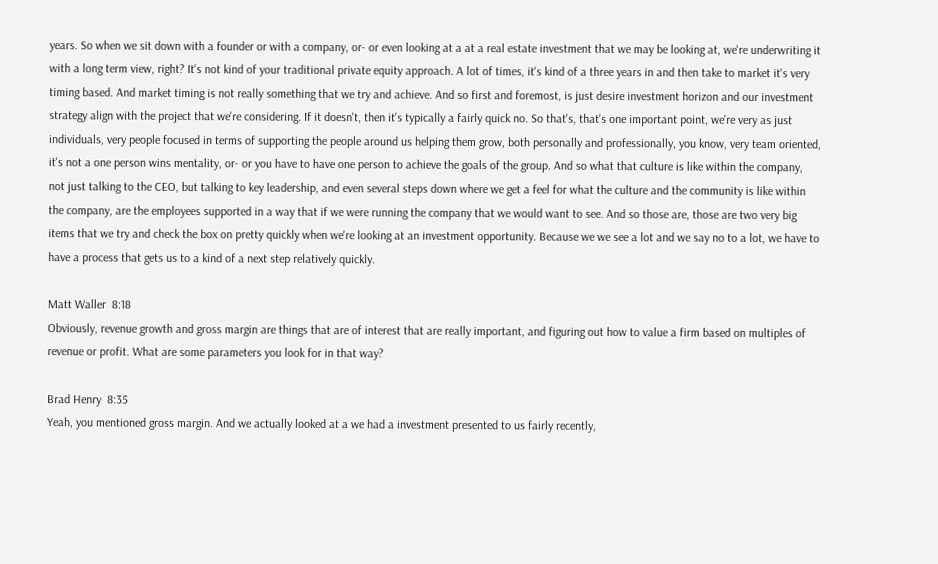years. So when we sit down with a founder or with a company, or- or even looking at a at a real estate investment that we may be looking at, we're underwriting it with a long term view, right? It's not kind of your traditional private equity approach. A lot of times, it's kind of a three years in and then take to market it's very timing based. And market timing is not really something that we try and achieve. And so first and foremost, is just desire investment horizon and our investment strategy align with the project that we're considering. If it doesn't, then it's typically a fairly quick no. So that's, that's one important point, we're very as just individuals, very people focused in terms of supporting the people around us helping them grow, both personally and professionally, you know, very team oriented, it's not a one person wins mentality, or- or you have to have one person to achieve the goals of the group. And so what that culture is like within the company, not just talking to the CEO, but talking to key leadership, and even several steps down where we get a feel for what the culture and the community is like within the company, are the employees supported in a way that if we were running the company that we would want to see. And so those are, those are two very big items that we try and check the box on pretty quickly when we're looking at an investment opportunity. Because we we see a lot and we say no to a lot, we have to have a process that gets us to a kind of a next step relatively quickly.

Matt Waller  8:18
Obviously, revenue growth and gross margin are things that are of interest that are really important, and figuring out how to value a firm based on multiples of revenue or profit. What are some parameters you look for in that way?

Brad Henry  8:35
Yeah, you mentioned gross margin. And we actually looked at a we had a investment presented to us fairly recently,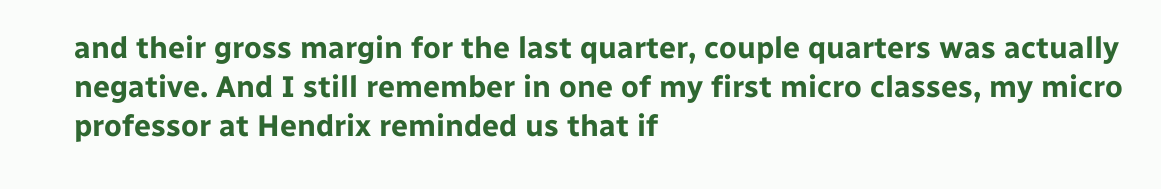and their gross margin for the last quarter, couple quarters was actually negative. And I still remember in one of my first micro classes, my micro professor at Hendrix reminded us that if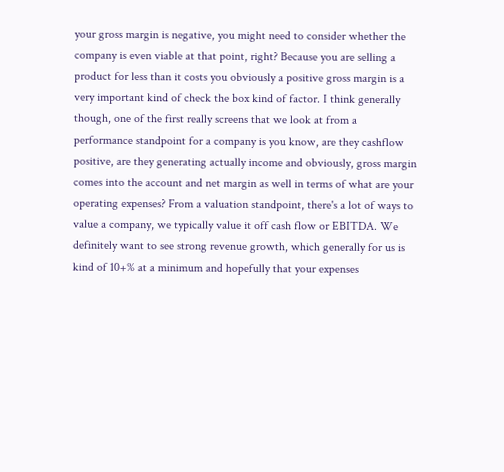your gross margin is negative, you might need to consider whether the company is even viable at that point, right? Because you are selling a product for less than it costs you obviously a positive gross margin is a very important kind of check the box kind of factor. I think generally though, one of the first really screens that we look at from a performance standpoint for a company is you know, are they cashflow positive, are they generating actually income and obviously, gross margin comes into the account and net margin as well in terms of what are your operating expenses? From a valuation standpoint, there's a lot of ways to value a company, we typically value it off cash flow or EBITDA. We definitely want to see strong revenue growth, which generally for us is kind of 10+% at a minimum and hopefully that your expenses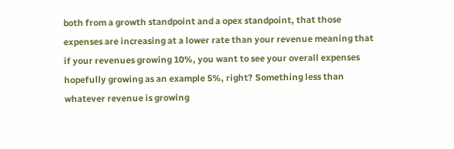both from a growth standpoint and a opex standpoint, that those expenses are increasing at a lower rate than your revenue meaning that if your revenues growing 10%, you want to see your overall expenses hopefully growing as an example 5%, right? Something less than whatever revenue is growing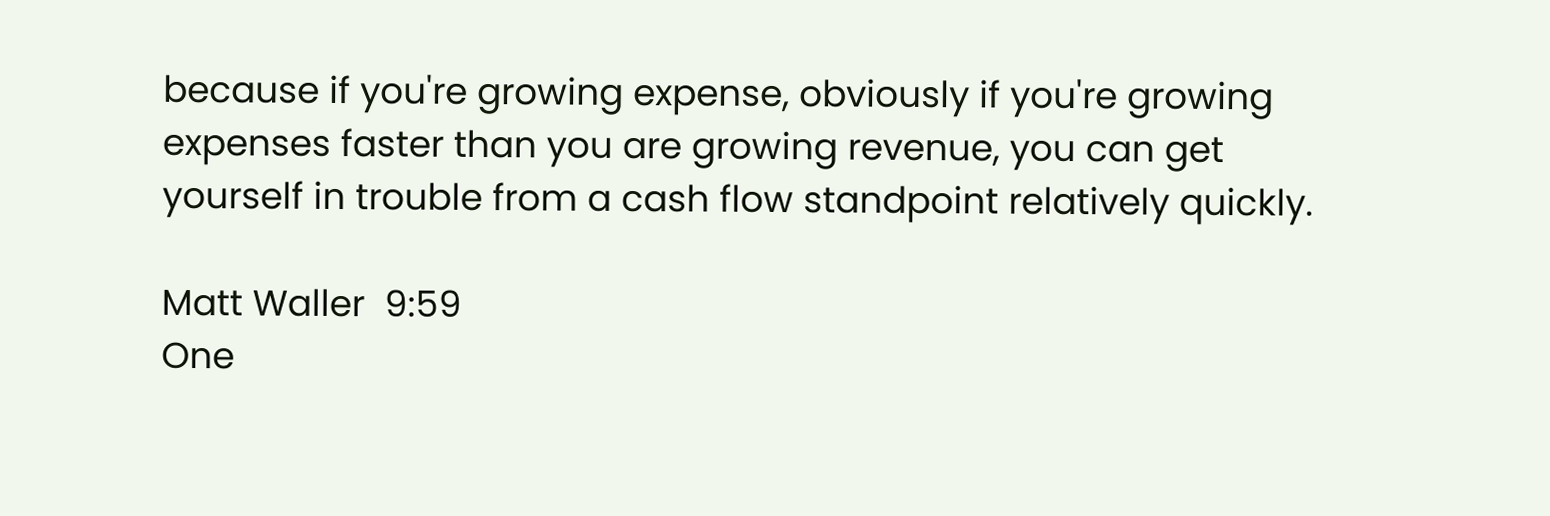because if you're growing expense, obviously if you're growing expenses faster than you are growing revenue, you can get yourself in trouble from a cash flow standpoint relatively quickly.

Matt Waller  9:59
One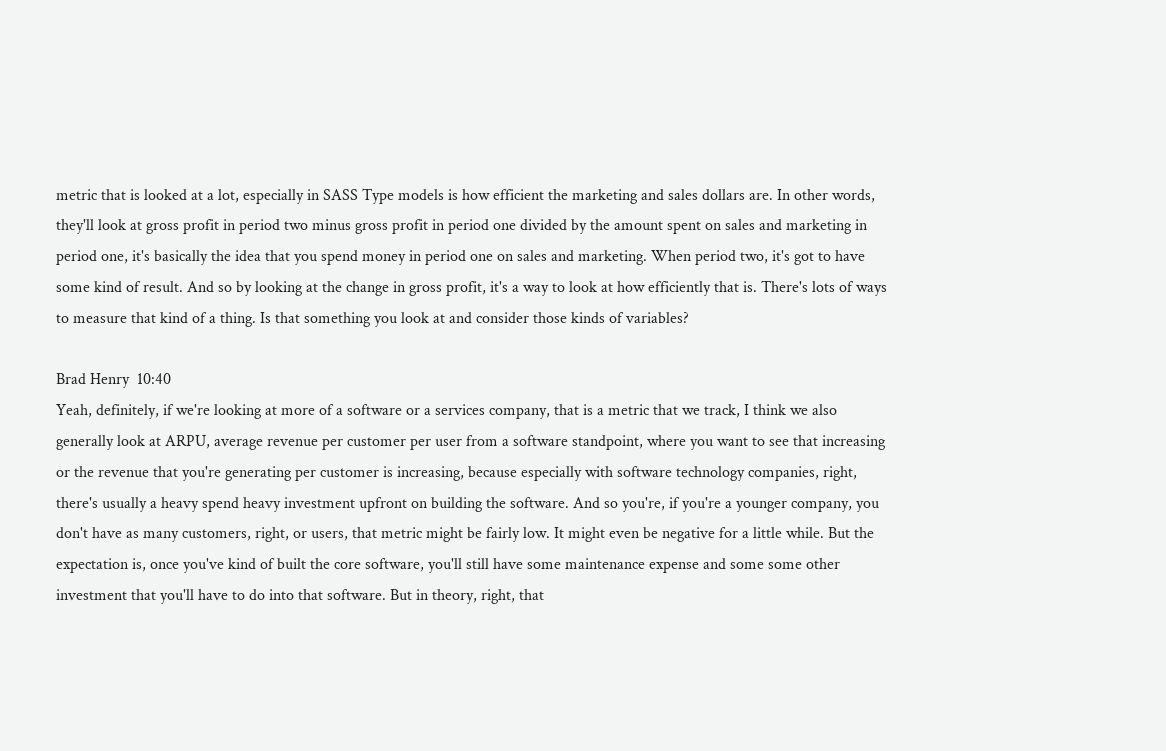metric that is looked at a lot, especially in SASS Type models is how efficient the marketing and sales dollars are. In other words, they'll look at gross profit in period two minus gross profit in period one divided by the amount spent on sales and marketing in period one, it's basically the idea that you spend money in period one on sales and marketing. When period two, it's got to have some kind of result. And so by looking at the change in gross profit, it's a way to look at how efficiently that is. There's lots of ways to measure that kind of a thing. Is that something you look at and consider those kinds of variables?

Brad Henry  10:40
Yeah, definitely, if we're looking at more of a software or a services company, that is a metric that we track, I think we also generally look at ARPU, average revenue per customer per user from a software standpoint, where you want to see that increasing or the revenue that you're generating per customer is increasing, because especially with software technology companies, right, there's usually a heavy spend heavy investment upfront on building the software. And so you're, if you're a younger company, you don't have as many customers, right, or users, that metric might be fairly low. It might even be negative for a little while. But the expectation is, once you've kind of built the core software, you'll still have some maintenance expense and some some other investment that you'll have to do into that software. But in theory, right, that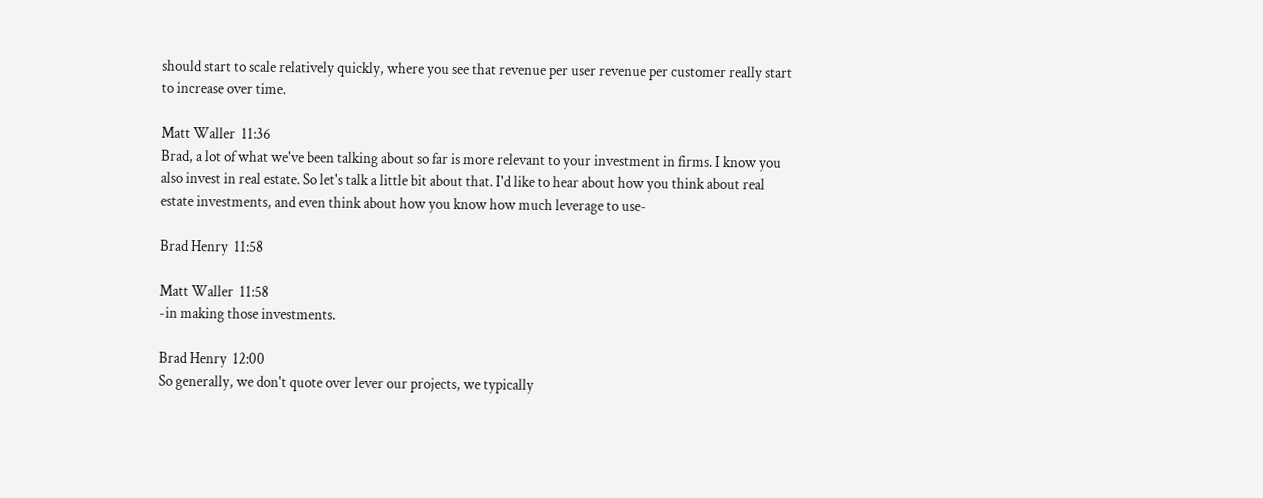should start to scale relatively quickly, where you see that revenue per user revenue per customer really start to increase over time.

Matt Waller  11:36
Brad, a lot of what we've been talking about so far is more relevant to your investment in firms. I know you also invest in real estate. So let's talk a little bit about that. I'd like to hear about how you think about real estate investments, and even think about how you know how much leverage to use-

Brad Henry  11:58

Matt Waller  11:58
-in making those investments.

Brad Henry  12:00
So generally, we don't quote over lever our projects, we typically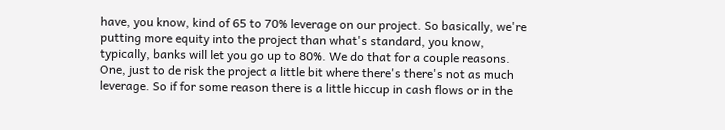have, you know, kind of 65 to 70% leverage on our project. So basically, we're putting more equity into the project than what's standard, you know, typically, banks will let you go up to 80%. We do that for a couple reasons. One, just to de risk the project a little bit where there's there's not as much leverage. So if for some reason there is a little hiccup in cash flows or in the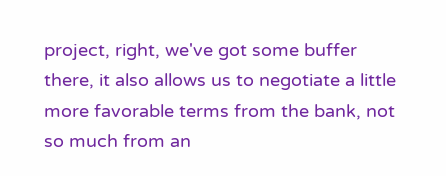project, right, we've got some buffer there, it also allows us to negotiate a little more favorable terms from the bank, not so much from an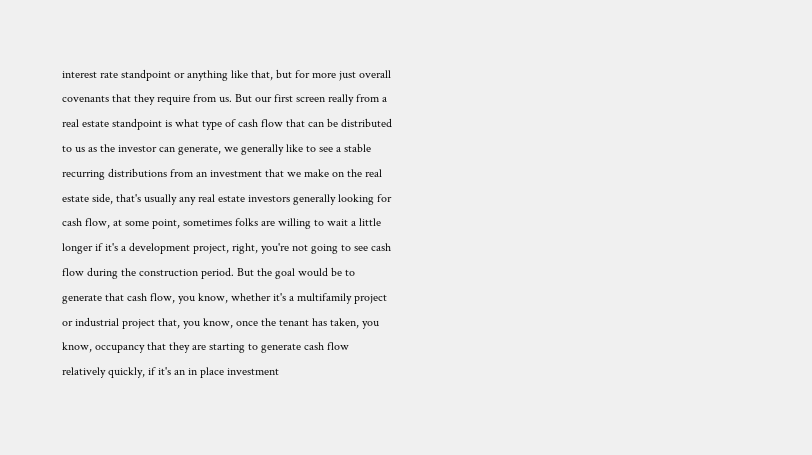interest rate standpoint or anything like that, but for more just overall covenants that they require from us. But our first screen really from a real estate standpoint is what type of cash flow that can be distributed to us as the investor can generate, we generally like to see a stable recurring distributions from an investment that we make on the real estate side, that's usually any real estate investors generally looking for cash flow, at some point, sometimes folks are willing to wait a little longer if it's a development project, right, you're not going to see cash flow during the construction period. But the goal would be to generate that cash flow, you know, whether it's a multifamily project or industrial project that, you know, once the tenant has taken, you know, occupancy that they are starting to generate cash flow relatively quickly, if it's an in place investment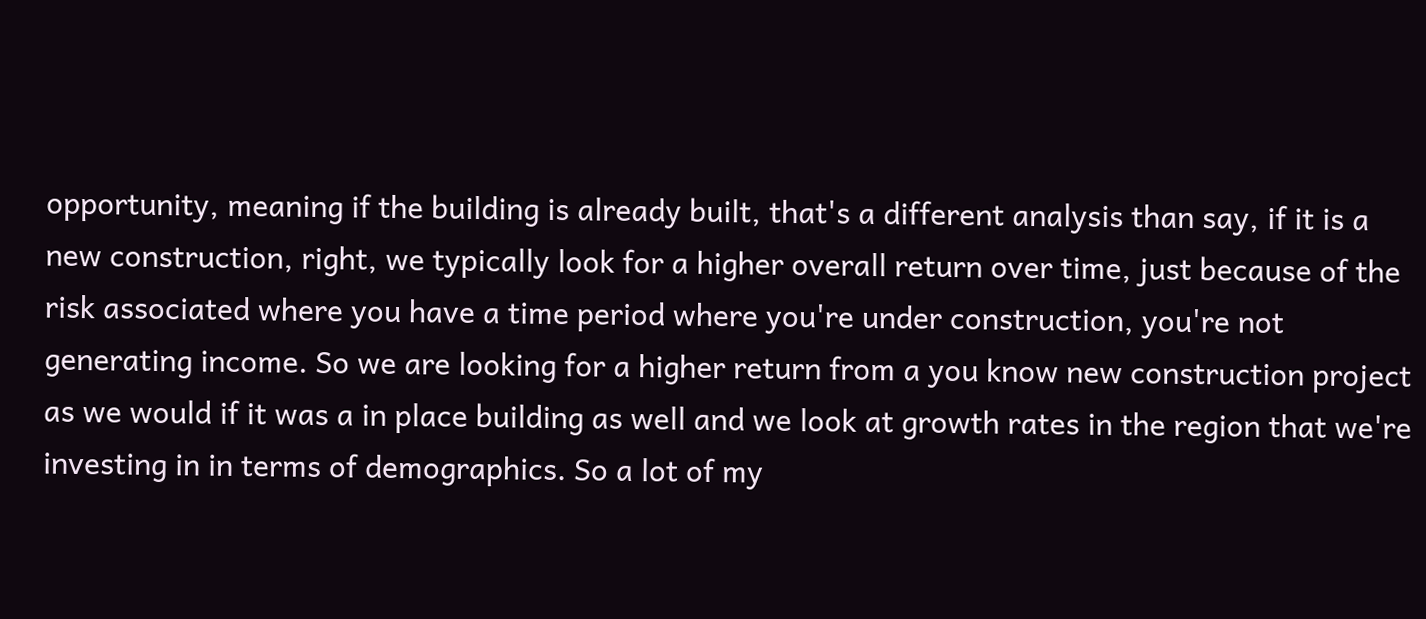opportunity, meaning if the building is already built, that's a different analysis than say, if it is a new construction, right, we typically look for a higher overall return over time, just because of the risk associated where you have a time period where you're under construction, you're not generating income. So we are looking for a higher return from a you know new construction project as we would if it was a in place building as well and we look at growth rates in the region that we're investing in in terms of demographics. So a lot of my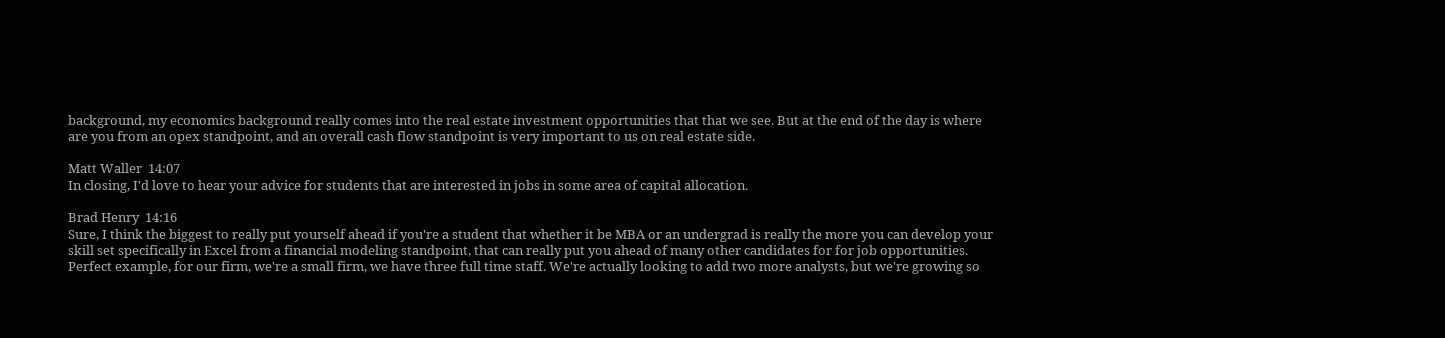background, my economics background really comes into the real estate investment opportunities that that we see. But at the end of the day is where are you from an opex standpoint, and an overall cash flow standpoint is very important to us on real estate side.

Matt Waller  14:07
In closing, I'd love to hear your advice for students that are interested in jobs in some area of capital allocation.

Brad Henry  14:16
Sure, I think the biggest to really put yourself ahead if you're a student that whether it be MBA or an undergrad is really the more you can develop your skill set specifically in Excel from a financial modeling standpoint, that can really put you ahead of many other candidates for for job opportunities. Perfect example, for our firm, we're a small firm, we have three full time staff. We're actually looking to add two more analysts, but we're growing so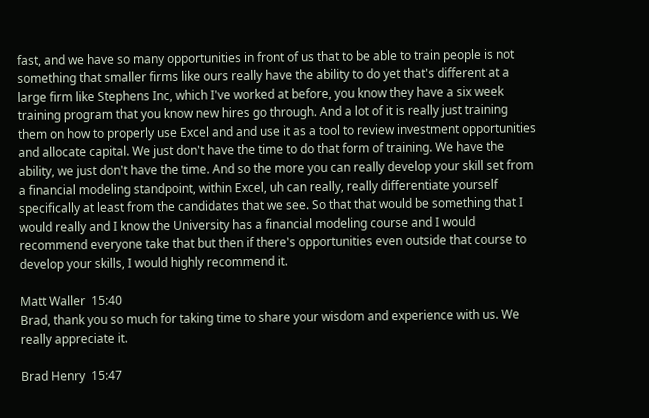fast, and we have so many opportunities in front of us that to be able to train people is not something that smaller firms like ours really have the ability to do yet that's different at a large firm like Stephens Inc, which I've worked at before, you know they have a six week training program that you know new hires go through. And a lot of it is really just training them on how to properly use Excel and and use it as a tool to review investment opportunities and allocate capital. We just don't have the time to do that form of training. We have the ability, we just don't have the time. And so the more you can really develop your skill set from a financial modeling standpoint, within Excel, uh can really, really differentiate yourself specifically at least from the candidates that we see. So that that would be something that I would really and I know the University has a financial modeling course and I would recommend everyone take that but then if there's opportunities even outside that course to develop your skills, I would highly recommend it.

Matt Waller  15:40
Brad, thank you so much for taking time to share your wisdom and experience with us. We really appreciate it.

Brad Henry  15:47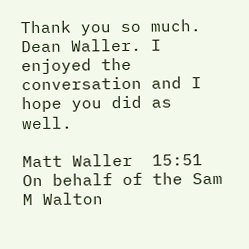Thank you so much. Dean Waller. I enjoyed the conversation and I hope you did as well.

Matt Waller  15:51
On behalf of the Sam M Walton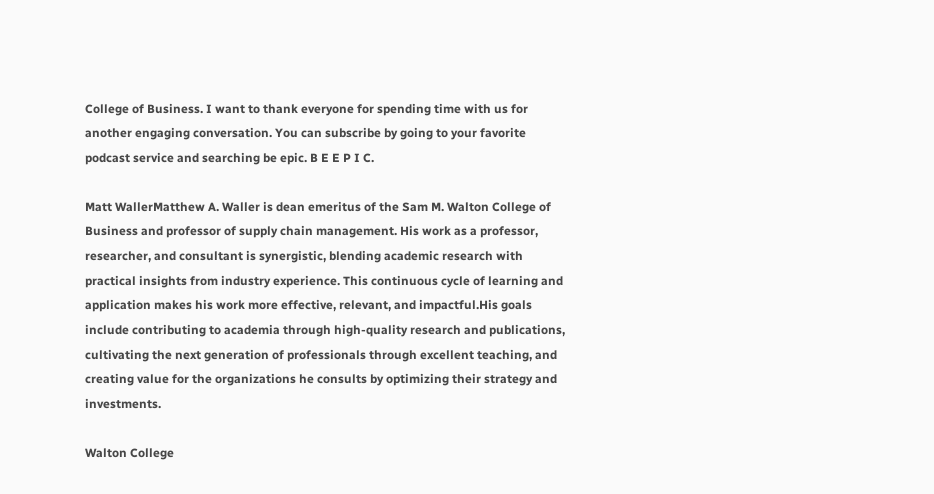College of Business. I want to thank everyone for spending time with us for another engaging conversation. You can subscribe by going to your favorite podcast service and searching be epic. B E E P I C.

Matt WallerMatthew A. Waller is dean emeritus of the Sam M. Walton College of Business and professor of supply chain management. His work as a professor, researcher, and consultant is synergistic, blending academic research with practical insights from industry experience. This continuous cycle of learning and application makes his work more effective, relevant, and impactful.His goals include contributing to academia through high-quality research and publications, cultivating the next generation of professionals through excellent teaching, and creating value for the organizations he consults by optimizing their strategy and investments.

Walton College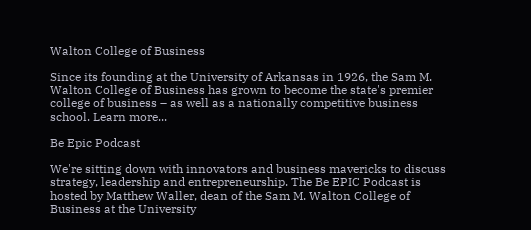Walton College of Business

Since its founding at the University of Arkansas in 1926, the Sam M. Walton College of Business has grown to become the state's premier college of business – as well as a nationally competitive business school. Learn more...

Be Epic Podcast

We're sitting down with innovators and business mavericks to discuss strategy, leadership and entrepreneurship. The Be EPIC Podcast is hosted by Matthew Waller, dean of the Sam M. Walton College of Business at the University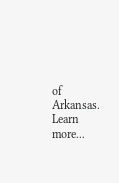of Arkansas. Learn more...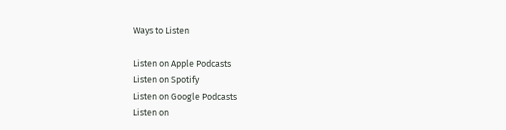Ways to Listen

Listen on Apple Podcasts
Listen on Spotify
Listen on Google Podcasts
Listen on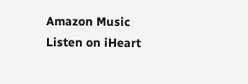Amazon Music
Listen on iHeart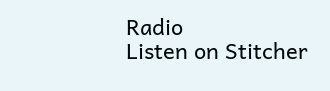Radio
Listen on Stitcher